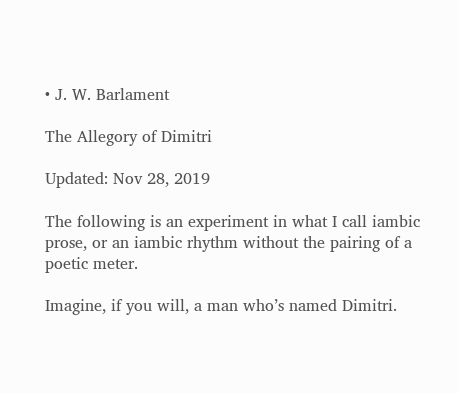• J. W. Barlament

The Allegory of Dimitri

Updated: Nov 28, 2019

The following is an experiment in what I call iambic prose, or an iambic rhythm without the pairing of a poetic meter.

Imagine, if you will, a man who’s named Dimitri.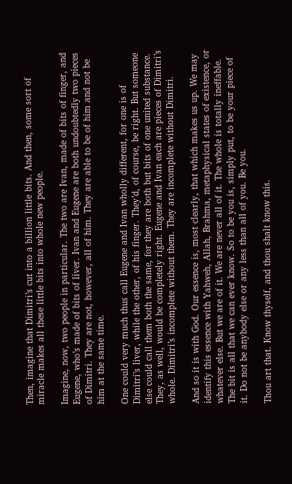Then, imagine that Dimitri’s cut into a billion little bits. And then, some sort of miracle makes all these little bits into whole new people.

Imagine, now, two people in particular. The two are Ivan, made of bits of finger, and Eugene, who’s made of bits of liver. Ivan and Eugene are both undoubtedly two pieces of Dimitri. They are not, however, all of him. They are able to be of him and not be him at the same time.

One could very much thus call Eugene and Ivan wholly different, for one is of Dimitri’s liver, while the other, of his finger. They’d, of course, be right. But someone else could call them both the same, for they are both but bits of one united substance. They, as well, would be completely right. Eugene and Ivan each are pieces of Dimitri’s whole. Dimitri’s incomplete without them. They are incomplete without Dimitri.

And so it is with God. Our essence is, most clearly, that which makes us up. We may identify this essence with Yahweh, Allah, Brahma, metaphysical states of existence, or whatever else. But we are of it. We are never all of it. The whole is totally ineffable. The bit is all that we can ever know. So to be you is, simply put, to be your piece of it. Do not be anybody else or any less than all of you. Be you.

Thou art that. Know thyself, and thou shalt know this.